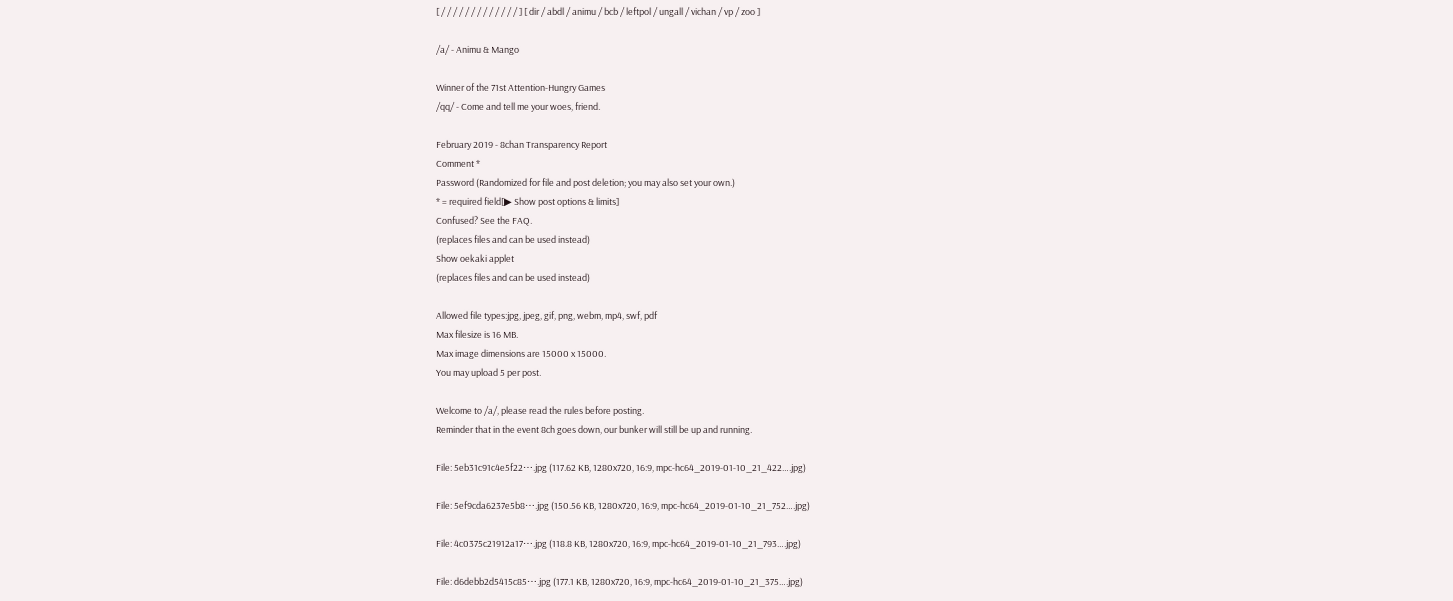[ / / / / / / / / / / / / / ] [ dir / abdl / animu / bcb / leftpol / ungall / vichan / vp / zoo ]

/a/ - Animu & Mango

Winner of the 71st Attention-Hungry Games
/qq/ - Come and tell me your woes, friend.

February 2019 - 8chan Transparency Report
Comment *
Password (Randomized for file and post deletion; you may also set your own.)
* = required field[▶ Show post options & limits]
Confused? See the FAQ.
(replaces files and can be used instead)
Show oekaki applet
(replaces files and can be used instead)

Allowed file types:jpg, jpeg, gif, png, webm, mp4, swf, pdf
Max filesize is 16 MB.
Max image dimensions are 15000 x 15000.
You may upload 5 per post.

Welcome to /a/, please read the rules before posting.
Reminder that in the event 8ch goes down, our bunker will still be up and running.

File: 5eb31c91c4e5f22⋯.jpg (117.62 KB, 1280x720, 16:9, mpc-hc64_2019-01-10_21_422….jpg)

File: 5ef9cda6237e5b8⋯.jpg (150.56 KB, 1280x720, 16:9, mpc-hc64_2019-01-10_21_752….jpg)

File: 4c0375c21912a17⋯.jpg (118.8 KB, 1280x720, 16:9, mpc-hc64_2019-01-10_21_793….jpg)

File: d6debb2d5415c85⋯.jpg (177.1 KB, 1280x720, 16:9, mpc-hc64_2019-01-10_21_375….jpg)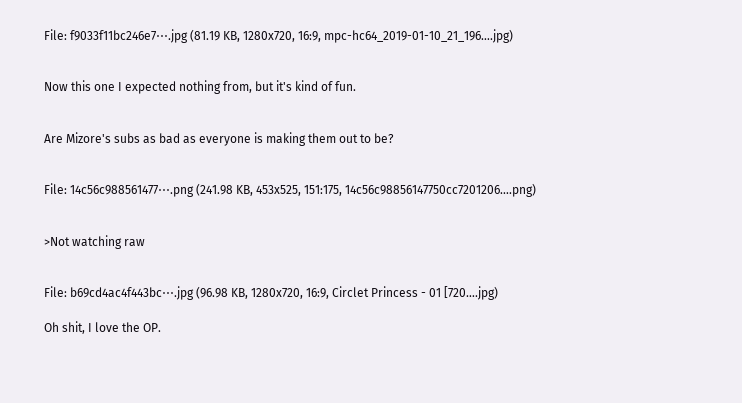File: f9033f11bc246e7⋯.jpg (81.19 KB, 1280x720, 16:9, mpc-hc64_2019-01-10_21_196….jpg)


Now this one I expected nothing from, but it's kind of fun.


Are Mizore's subs as bad as everyone is making them out to be?


File: 14c56c988561477⋯.png (241.98 KB, 453x525, 151:175, 14c56c98856147750cc7201206….png)


>Not watching raw


File: b69cd4ac4f443bc⋯.jpg (96.98 KB, 1280x720, 16:9, Circlet Princess - 01 [720….jpg)

Oh shit, I love the OP.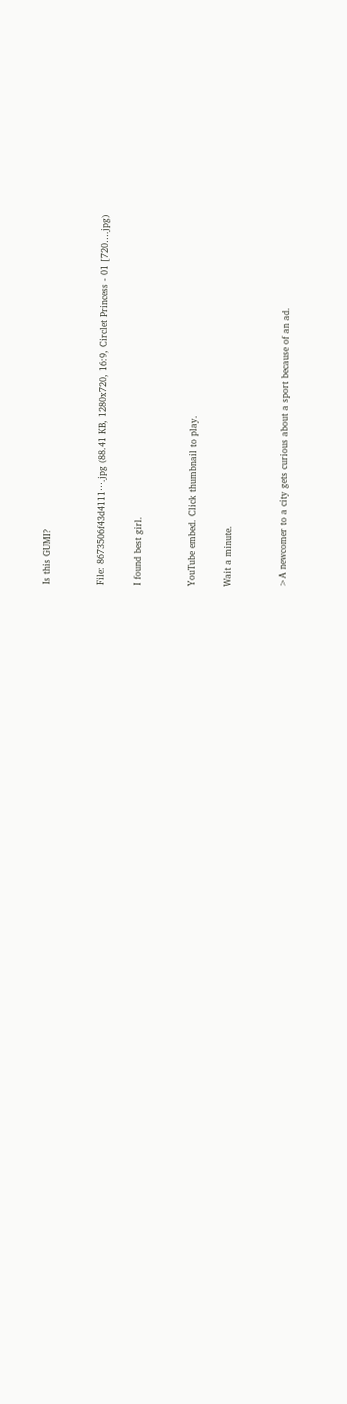Is this GUMI?


File: 8673506f43d4111⋯.jpg (88.41 KB, 1280x720, 16:9, Circlet Princess - 01 [720….jpg)

I found best girl.


YouTube embed. Click thumbnail to play.

Wait a minute.


>A newcomer to a city gets curious about a sport because of an ad.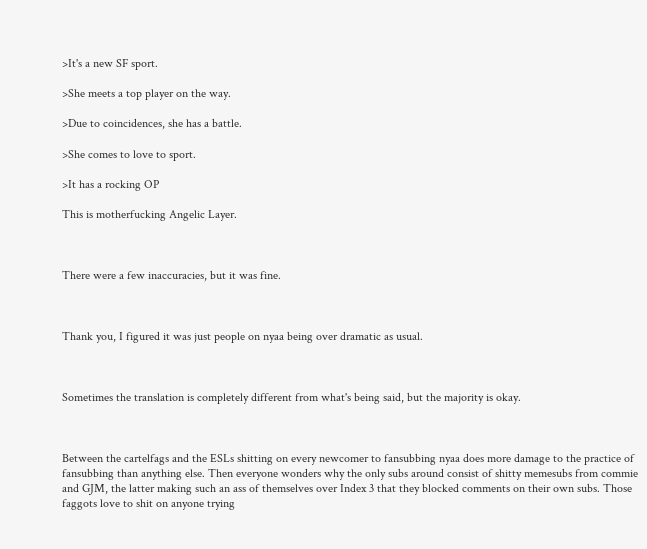>It's a new SF sport.

>She meets a top player on the way.

>Due to coincidences, she has a battle.

>She comes to love to sport.

>It has a rocking OP

This is motherfucking Angelic Layer.



There were a few inaccuracies, but it was fine.



Thank you, I figured it was just people on nyaa being over dramatic as usual.



Sometimes the translation is completely different from what's being said, but the majority is okay.



Between the cartelfags and the ESLs shitting on every newcomer to fansubbing nyaa does more damage to the practice of fansubbing than anything else. Then everyone wonders why the only subs around consist of shitty memesubs from commie and GJM, the latter making such an ass of themselves over Index 3 that they blocked comments on their own subs. Those faggots love to shit on anyone trying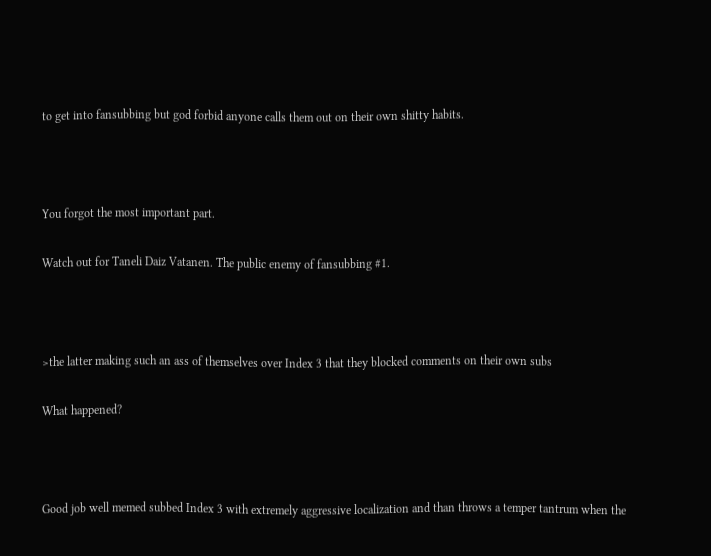to get into fansubbing but god forbid anyone calls them out on their own shitty habits.



You forgot the most important part.

Watch out for Taneli Daiz Vatanen. The public enemy of fansubbing #1.



>the latter making such an ass of themselves over Index 3 that they blocked comments on their own subs

What happened?



Good job well memed subbed Index 3 with extremely aggressive localization and than throws a temper tantrum when the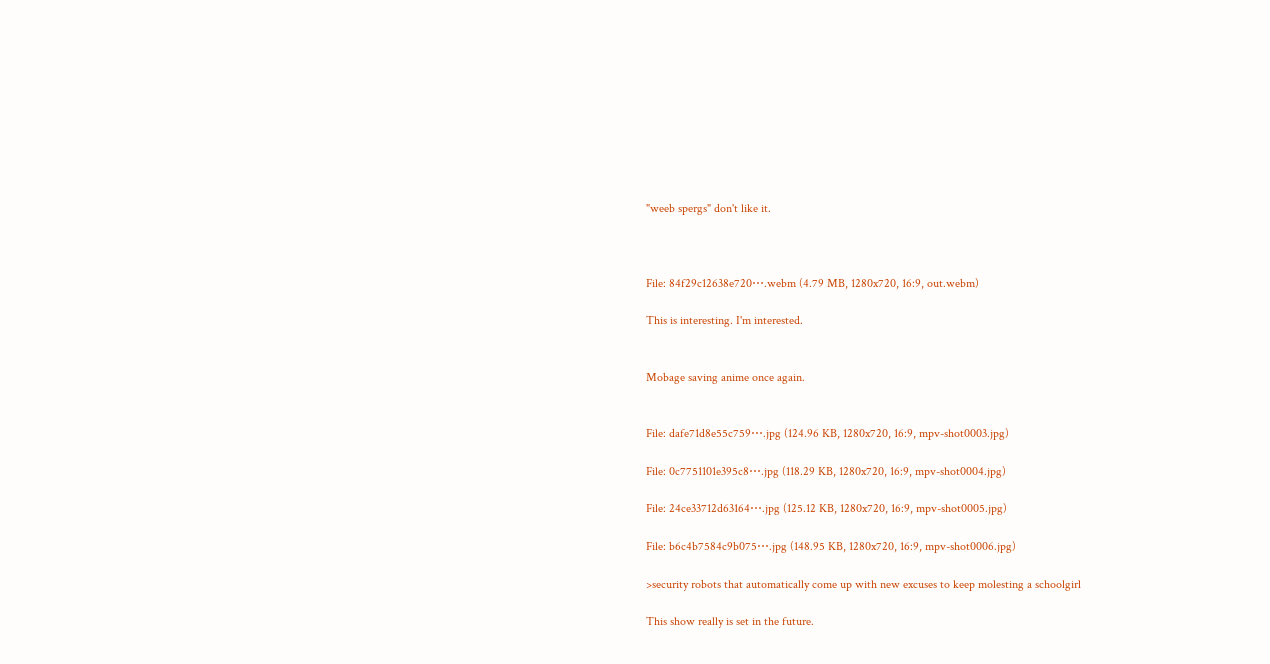"weeb spergs" don't like it.



File: 84f29c12638e720⋯.webm (4.79 MB, 1280x720, 16:9, out.webm)

This is interesting. I'm interested.


Mobage saving anime once again.


File: dafe71d8e55c759⋯.jpg (124.96 KB, 1280x720, 16:9, mpv-shot0003.jpg)

File: 0c7751101e395c8⋯.jpg (118.29 KB, 1280x720, 16:9, mpv-shot0004.jpg)

File: 24ce33712d63164⋯.jpg (125.12 KB, 1280x720, 16:9, mpv-shot0005.jpg)

File: b6c4b7584c9b075⋯.jpg (148.95 KB, 1280x720, 16:9, mpv-shot0006.jpg)

>security robots that automatically come up with new excuses to keep molesting a schoolgirl

This show really is set in the future.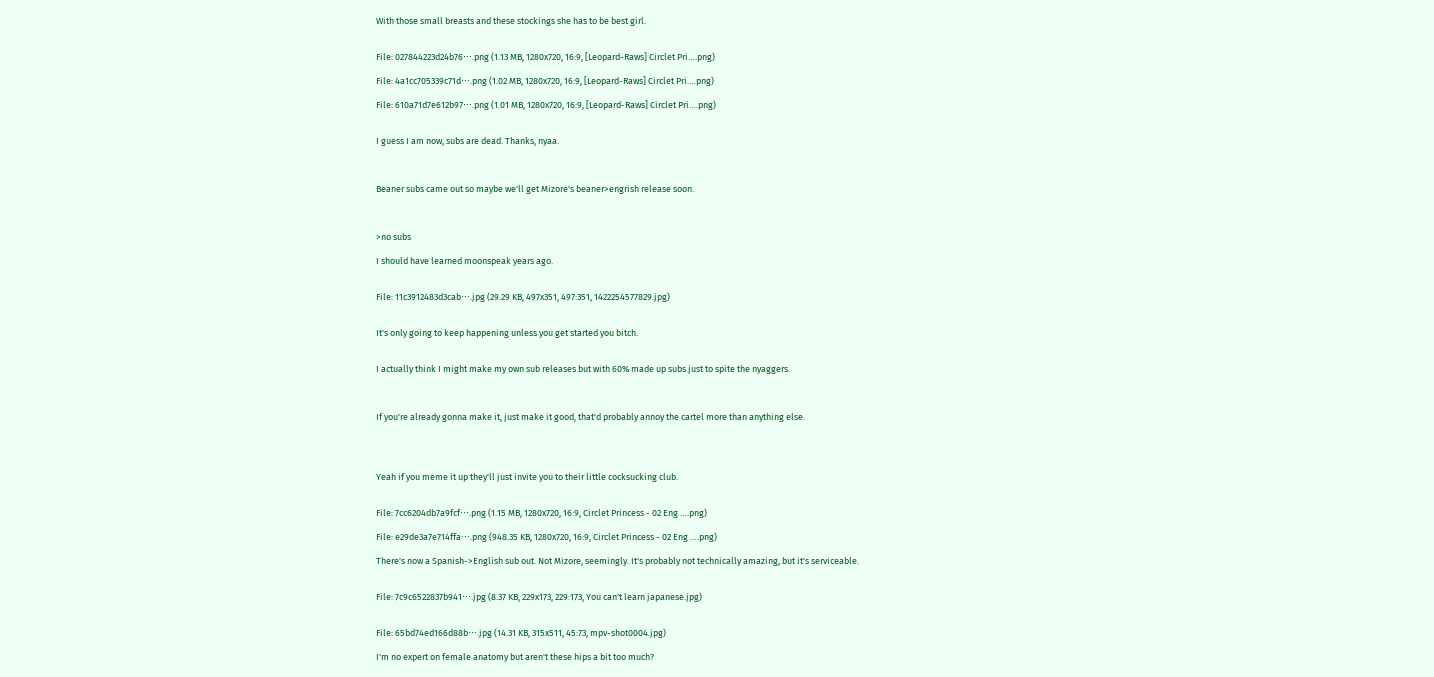With those small breasts and these stockings she has to be best girl.


File: 027844223d24b76⋯.png (1.13 MB, 1280x720, 16:9, [Leopard-Raws] Circlet Pri….png)

File: 4a1cc705339c71d⋯.png (1.02 MB, 1280x720, 16:9, [Leopard-Raws] Circlet Pri….png)

File: 610a71d7e612b97⋯.png (1.01 MB, 1280x720, 16:9, [Leopard-Raws] Circlet Pri….png)


I guess I am now, subs are dead. Thanks, nyaa.



Beaner subs came out so maybe we'll get Mizore's beaner>engrish release soon.



>no subs

I should have learned moonspeak years ago.


File: 11c3912483d3cab⋯.jpg (29.29 KB, 497x351, 497:351, 1422254577829.jpg)


It's only going to keep happening unless you get started you bitch.


I actually think I might make my own sub releases but with 60% made up subs just to spite the nyaggers.



If you're already gonna make it, just make it good, that'd probably annoy the cartel more than anything else.




Yeah if you meme it up they'll just invite you to their little cocksucking club.


File: 7cc6204db7a9fcf⋯.png (1.15 MB, 1280x720, 16:9, Circlet Princess - 02 Eng ….png)

File: e29de3a7e714ffa⋯.png (948.35 KB, 1280x720, 16:9, Circlet Princess - 02 Eng ….png)

There's now a Spanish->English sub out. Not Mizore, seemingly. It's probably not technically amazing, but it's serviceable.


File: 7c9c6522837b941⋯.jpg (8.37 KB, 229x173, 229:173, You can't learn japanese.jpg)


File: 65bd74ed166d88b⋯.jpg (14.31 KB, 315x511, 45:73, mpv-shot0004.jpg)

I'm no expert on female anatomy but aren't these hips a bit too much?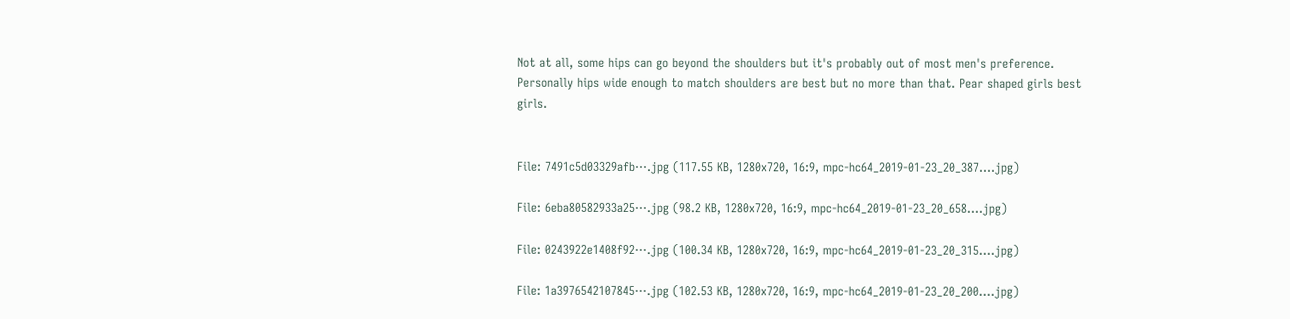Not at all, some hips can go beyond the shoulders but it's probably out of most men's preference. Personally hips wide enough to match shoulders are best but no more than that. Pear shaped girls best girls.


File: 7491c5d03329afb⋯.jpg (117.55 KB, 1280x720, 16:9, mpc-hc64_2019-01-23_20_387….jpg)

File: 6eba80582933a25⋯.jpg (98.2 KB, 1280x720, 16:9, mpc-hc64_2019-01-23_20_658….jpg)

File: 0243922e1408f92⋯.jpg (100.34 KB, 1280x720, 16:9, mpc-hc64_2019-01-23_20_315….jpg)

File: 1a3976542107845⋯.jpg (102.53 KB, 1280x720, 16:9, mpc-hc64_2019-01-23_20_200….jpg)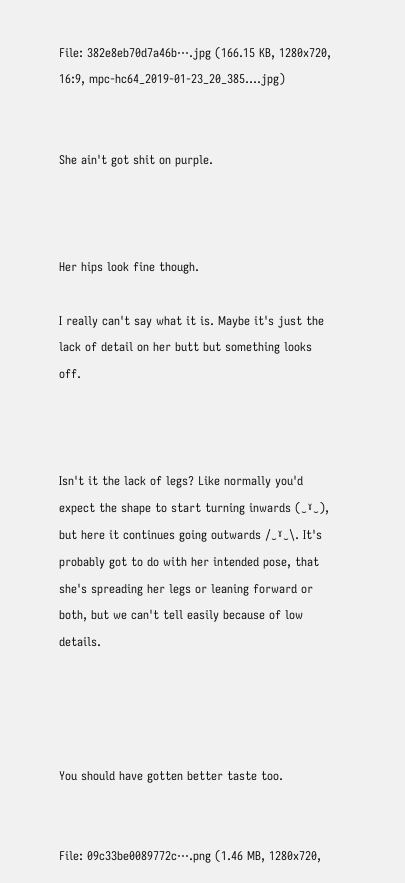File: 382e8eb70d7a46b⋯.jpg (166.15 KB, 1280x720, 16:9, mpc-hc64_2019-01-23_20_385….jpg)


She ain't got shit on purple.



Her hips look fine though.

I really can't say what it is. Maybe it's just the lack of detail on her butt but something looks off.



Isn't it the lack of legs? Like normally you'd expect the shape to start turning inwards (‿ˠ‿), but here it continues going outwards /‿ˠ‿\. It's probably got to do with her intended pose, that she's spreading her legs or leaning forward or both, but we can't tell easily because of low details.




You should have gotten better taste too.


File: 09c33be0089772c⋯.png (1.46 MB, 1280x720,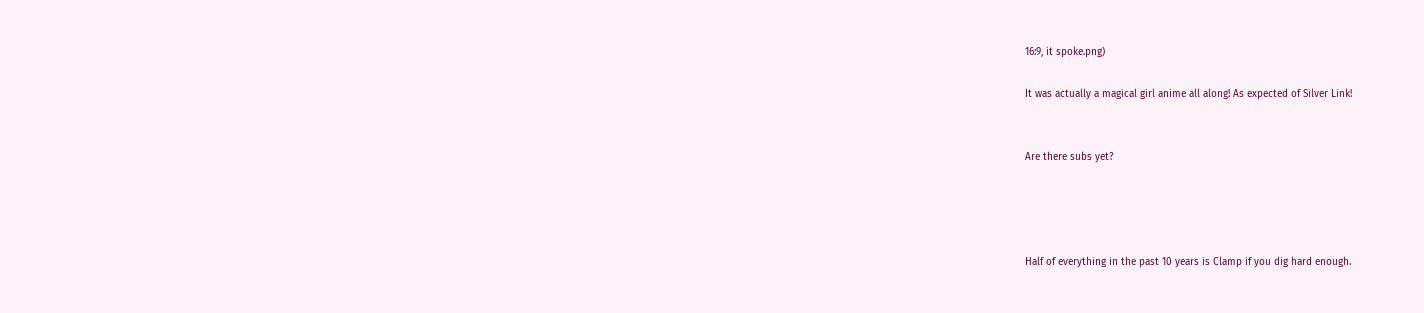16:9, it spoke.png)

It was actually a magical girl anime all along! As expected of Silver Link!


Are there subs yet?




Half of everything in the past 10 years is Clamp if you dig hard enough.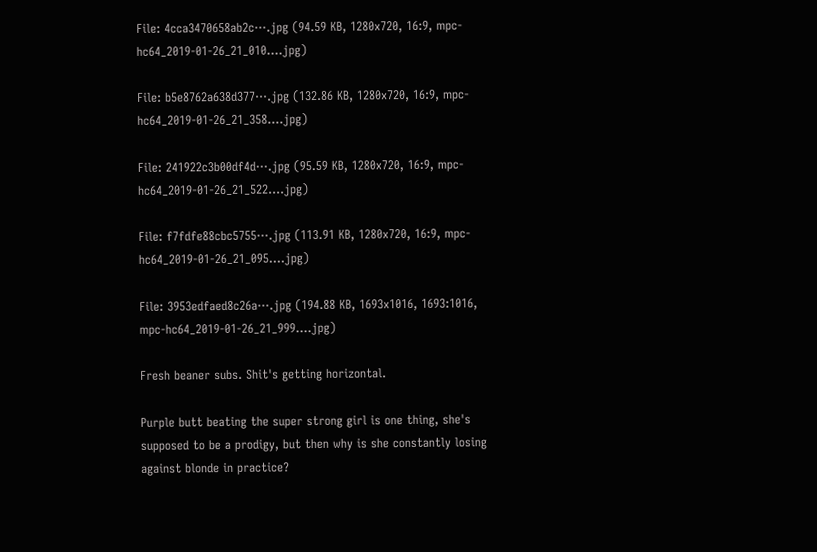File: 4cca3470658ab2c⋯.jpg (94.59 KB, 1280x720, 16:9, mpc-hc64_2019-01-26_21_010….jpg)

File: b5e8762a638d377⋯.jpg (132.86 KB, 1280x720, 16:9, mpc-hc64_2019-01-26_21_358….jpg)

File: 241922c3b00df4d⋯.jpg (95.59 KB, 1280x720, 16:9, mpc-hc64_2019-01-26_21_522….jpg)

File: f7fdfe88cbc5755⋯.jpg (113.91 KB, 1280x720, 16:9, mpc-hc64_2019-01-26_21_095….jpg)

File: 3953edfaed8c26a⋯.jpg (194.88 KB, 1693x1016, 1693:1016, mpc-hc64_2019-01-26_21_999….jpg)

Fresh beaner subs. Shit's getting horizontal.

Purple butt beating the super strong girl is one thing, she's supposed to be a prodigy, but then why is she constantly losing against blonde in practice?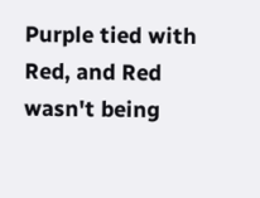Purple tied with Red, and Red wasn't being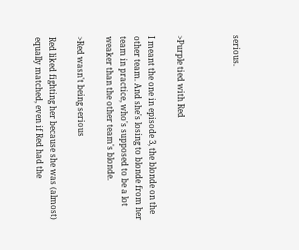serious.



>Purple tied with Red

I meant the one in episode 3, the blonde on the other team. And she's losing to blonde from her team in practice, who's supposed to be a lot weaker than the other team's blonde.

>Red wasn't being serious

Red liked fighting her because she was (almost) equally matched, even if Red had the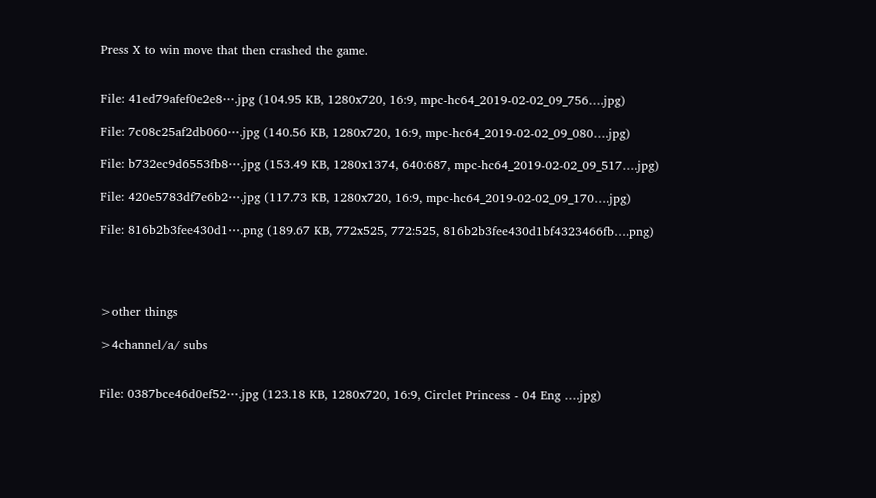Press X to win move that then crashed the game.


File: 41ed79afef0e2e8⋯.jpg (104.95 KB, 1280x720, 16:9, mpc-hc64_2019-02-02_09_756….jpg)

File: 7c08c25af2db060⋯.jpg (140.56 KB, 1280x720, 16:9, mpc-hc64_2019-02-02_09_080….jpg)

File: b732ec9d6553fb8⋯.jpg (153.49 KB, 1280x1374, 640:687, mpc-hc64_2019-02-02_09_517….jpg)

File: 420e5783df7e6b2⋯.jpg (117.73 KB, 1280x720, 16:9, mpc-hc64_2019-02-02_09_170….jpg)

File: 816b2b3fee430d1⋯.png (189.67 KB, 772x525, 772:525, 816b2b3fee430d1bf4323466fb….png)




>other things

>4channel/a/ subs


File: 0387bce46d0ef52⋯.jpg (123.18 KB, 1280x720, 16:9, Circlet Princess - 04 Eng ….jpg)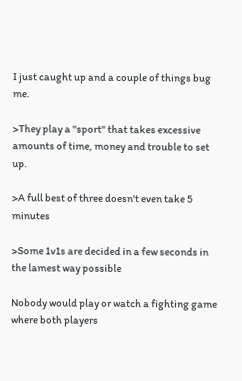I just caught up and a couple of things bug me.

>They play a "sport" that takes excessive amounts of time, money and trouble to set up.

>A full best of three doesn't even take 5 minutes

>Some 1v1s are decided in a few seconds in the lamest way possible

Nobody would play or watch a fighting game where both players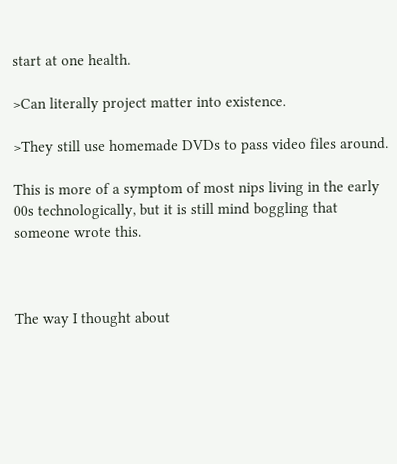start at one health.

>Can literally project matter into existence.

>They still use homemade DVDs to pass video files around.

This is more of a symptom of most nips living in the early 00s technologically, but it is still mind boggling that someone wrote this.



The way I thought about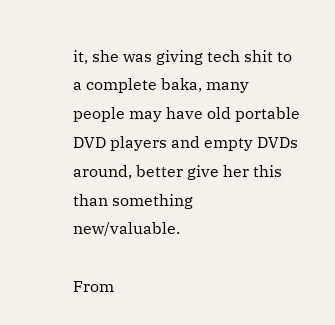it, she was giving tech shit to a complete baka, many people may have old portable DVD players and empty DVDs around, better give her this than something new/valuable.

From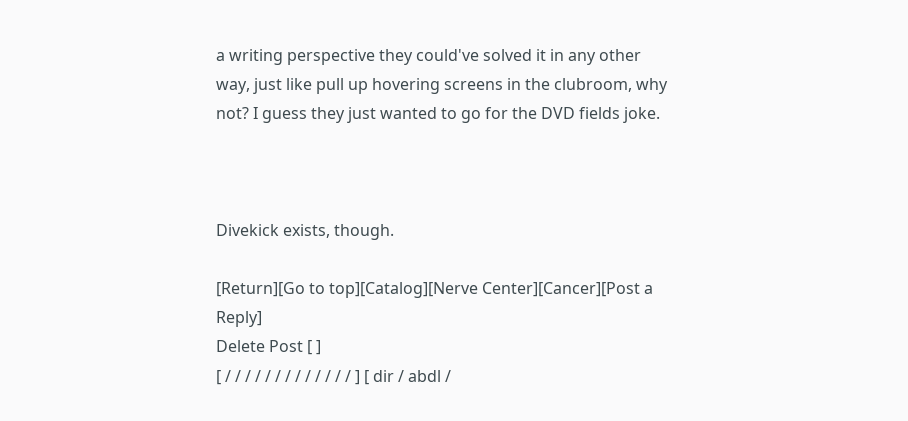a writing perspective they could've solved it in any other way, just like pull up hovering screens in the clubroom, why not? I guess they just wanted to go for the DVD fields joke.



Divekick exists, though.

[Return][Go to top][Catalog][Nerve Center][Cancer][Post a Reply]
Delete Post [ ]
[ / / / / / / / / / / / / / ] [ dir / abdl /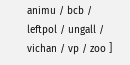animu / bcb / leftpol / ungall / vichan / vp / zoo ]